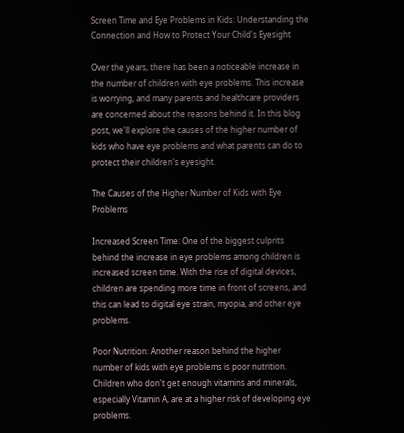Screen Time and Eye Problems in Kids: Understanding the Connection and How to Protect Your Child's Eyesight

Over the years, there has been a noticeable increase in the number of children with eye problems. This increase is worrying, and many parents and healthcare providers are concerned about the reasons behind it. In this blog post, we'll explore the causes of the higher number of kids who have eye problems and what parents can do to protect their children's eyesight.

The Causes of the Higher Number of Kids with Eye Problems

Increased Screen Time: One of the biggest culprits behind the increase in eye problems among children is increased screen time. With the rise of digital devices, children are spending more time in front of screens, and this can lead to digital eye strain, myopia, and other eye problems.

Poor Nutrition: Another reason behind the higher number of kids with eye problems is poor nutrition. Children who don't get enough vitamins and minerals, especially Vitamin A, are at a higher risk of developing eye problems.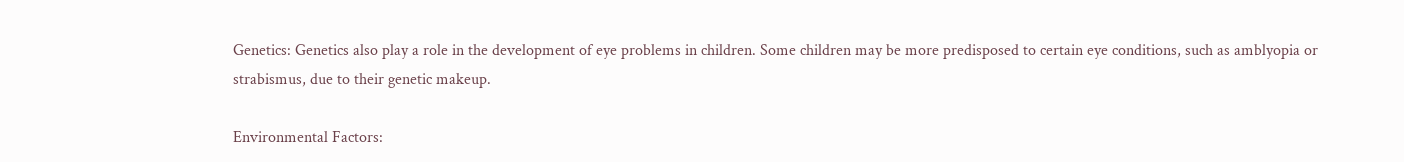Genetics: Genetics also play a role in the development of eye problems in children. Some children may be more predisposed to certain eye conditions, such as amblyopia or strabismus, due to their genetic makeup.

Environmental Factors: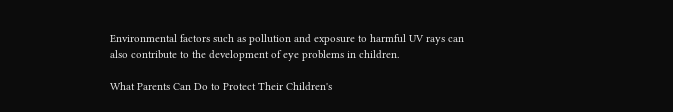Environmental factors such as pollution and exposure to harmful UV rays can also contribute to the development of eye problems in children.

What Parents Can Do to Protect Their Children's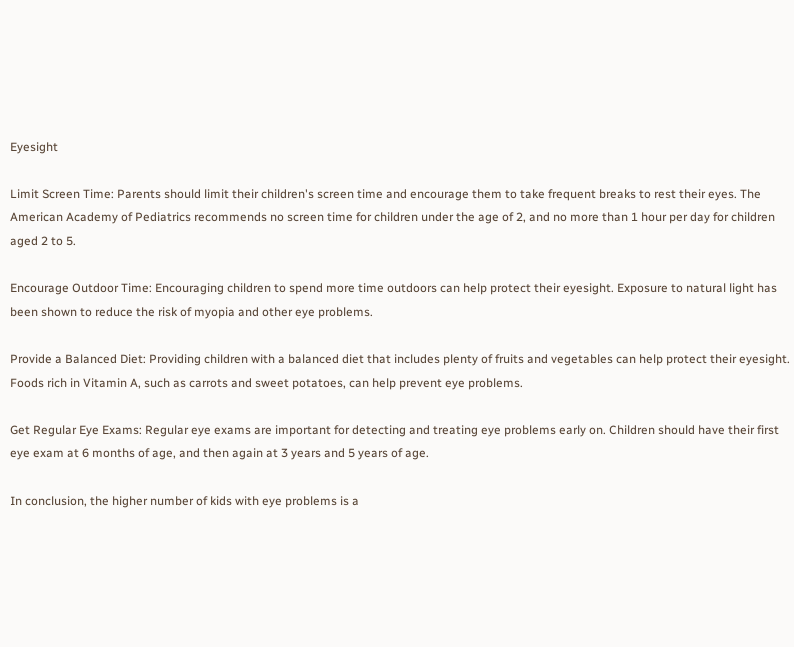Eyesight

Limit Screen Time: Parents should limit their children's screen time and encourage them to take frequent breaks to rest their eyes. The American Academy of Pediatrics recommends no screen time for children under the age of 2, and no more than 1 hour per day for children aged 2 to 5.

Encourage Outdoor Time: Encouraging children to spend more time outdoors can help protect their eyesight. Exposure to natural light has been shown to reduce the risk of myopia and other eye problems.

Provide a Balanced Diet: Providing children with a balanced diet that includes plenty of fruits and vegetables can help protect their eyesight. Foods rich in Vitamin A, such as carrots and sweet potatoes, can help prevent eye problems.

Get Regular Eye Exams: Regular eye exams are important for detecting and treating eye problems early on. Children should have their first eye exam at 6 months of age, and then again at 3 years and 5 years of age.

In conclusion, the higher number of kids with eye problems is a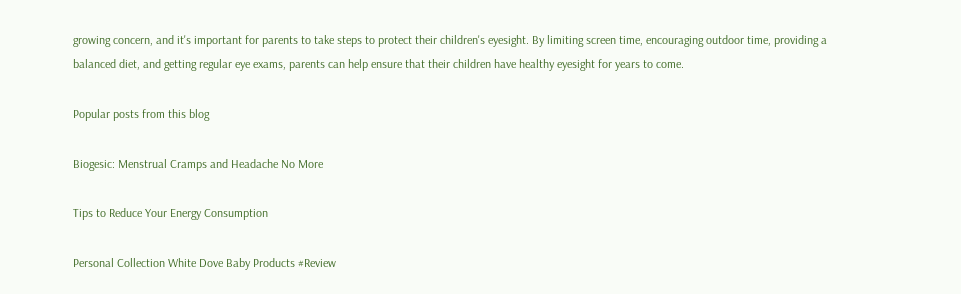growing concern, and it's important for parents to take steps to protect their children's eyesight. By limiting screen time, encouraging outdoor time, providing a balanced diet, and getting regular eye exams, parents can help ensure that their children have healthy eyesight for years to come.

Popular posts from this blog

Biogesic: Menstrual Cramps and Headache No More

Tips to Reduce Your Energy Consumption

Personal Collection White Dove Baby Products #Review